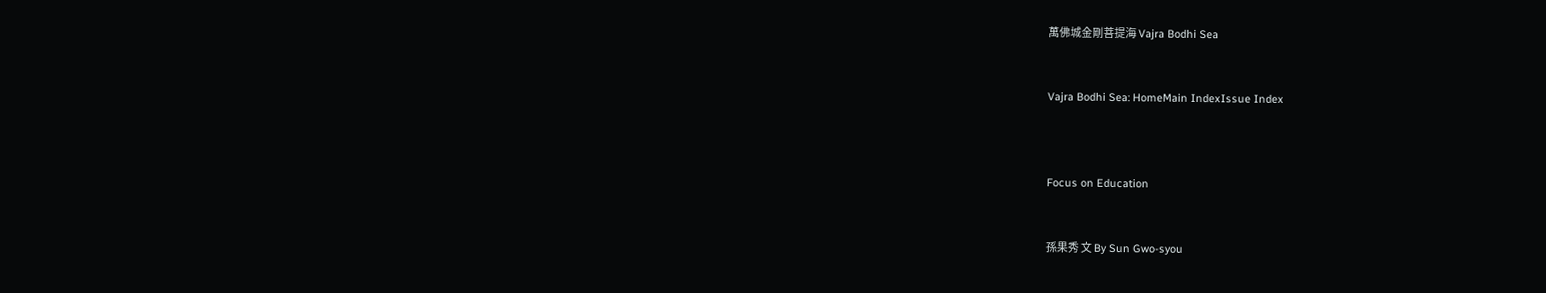萬佛城金剛菩提海 Vajra Bodhi Sea


Vajra Bodhi Sea: HomeMain IndexIssue Index



Focus on Education


孫果秀 文 By Sun Gwo-syou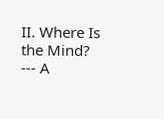II. Where Is the Mind? --- A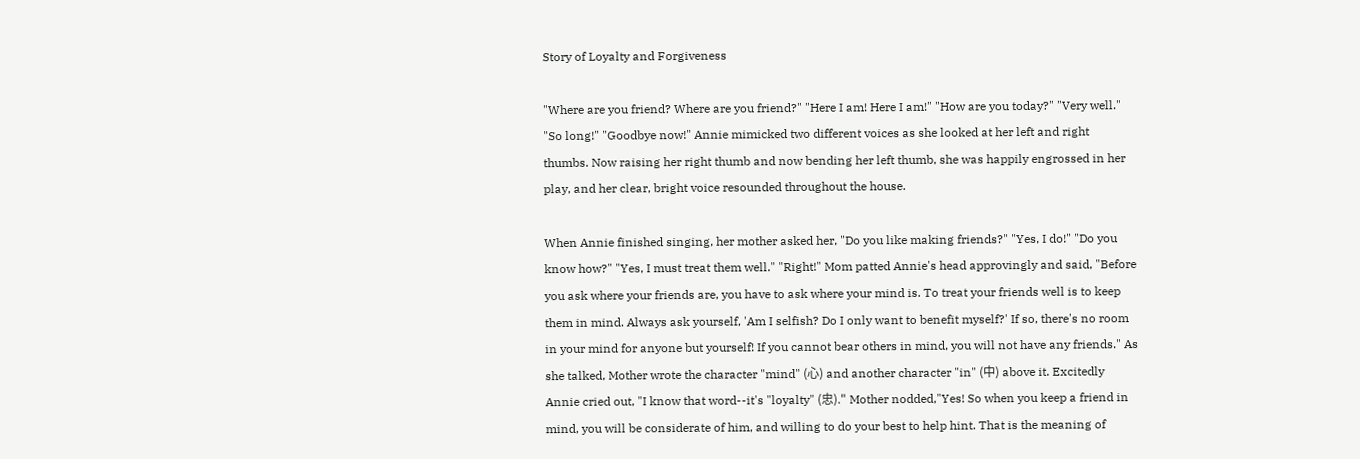Story of Loyalty and Forgiveness

"Where are you friend? Where are you friend?" "Here I am! Here I am!" "How are you today?" "Very well." "So long!" "Goodbye now!" Annie mimicked two different voices as she looked at her left and right thumbs. Now raising her right thumb and now bending her left thumb, she was happily engrossed in her play, and her clear, bright voice resounded throughout the house.

When Annie finished singing, her mother asked her, "Do you like making friends?" "Yes, I do!" "Do you know how?" "Yes, I must treat them well." "Right!" Mom patted Annie's head approvingly and said, "Before you ask where your friends are, you have to ask where your mind is. To treat your friends well is to keep them in mind. Always ask yourself, 'Am I selfish? Do I only want to benefit myself?' If so, there's no room in your mind for anyone but yourself! If you cannot bear others in mind, you will not have any friends." As she talked, Mother wrote the character "mind" (心) and another character "in" (中) above it. Excitedly Annie cried out, "I know that word--it's "loyalty" (忠)." Mother nodded,"Yes! So when you keep a friend in mind, you will be considerate of him, and willing to do your best to help hint. That is the meaning of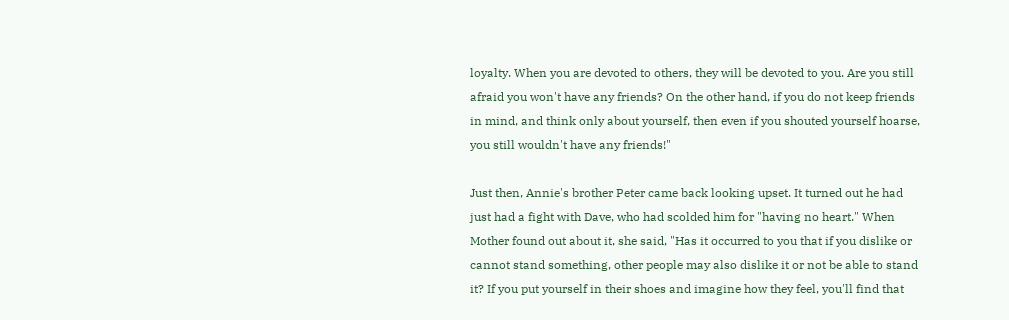loyalty. When you are devoted to others, they will be devoted to you. Are you still afraid you won't have any friends? On the other hand, if you do not keep friends in mind, and think only about yourself, then even if you shouted yourself hoarse, you still wouldn't have any friends!"

Just then, Annie's brother Peter came back looking upset. It turned out he had just had a fight with Dave, who had scolded him for "having no heart." When Mother found out about it, she said, "Has it occurred to you that if you dislike or cannot stand something, other people may also dislike it or not be able to stand it? If you put yourself in their shoes and imagine how they feel, you'll find that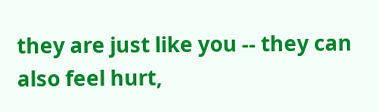they are just like you -- they can also feel hurt,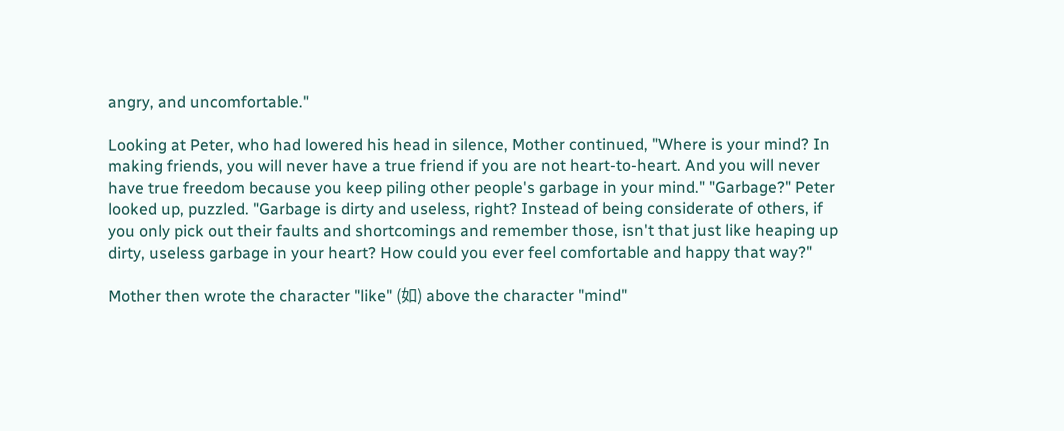angry, and uncomfortable."

Looking at Peter, who had lowered his head in silence, Mother continued, "Where is your mind? In making friends, you will never have a true friend if you are not heart-to-heart. And you will never have true freedom because you keep piling other people's garbage in your mind." "Garbage?" Peter looked up, puzzled. "Garbage is dirty and useless, right? Instead of being considerate of others, if you only pick out their faults and shortcomings and remember those, isn't that just like heaping up dirty, useless garbage in your heart? How could you ever feel comfortable and happy that way?"

Mother then wrote the character "like" (如) above the character "mind"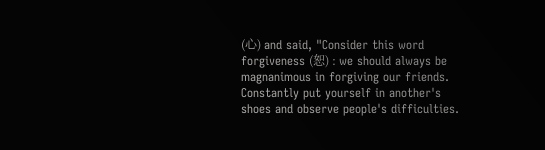(心) and said, "Consider this word forgiveness (恕) : we should always be magnanimous in forgiving our friends. Constantly put yourself in another's shoes and observe people's difficulties.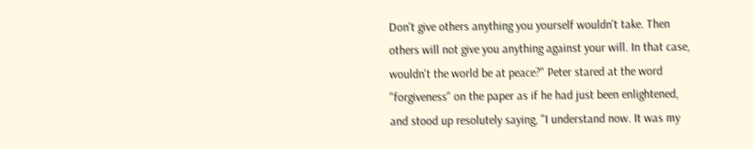Don't give others anything you yourself wouldn't take. Then others will not give you anything against your will. In that case, wouldn't the world be at peace?" Peter stared at the word "forgiveness" on the paper as if he had just been enlightened, and stood up resolutely saying, "I understand now. It was my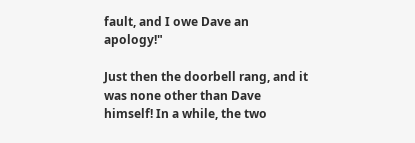fault, and I owe Dave an apology!"

Just then the doorbell rang, and it was none other than Dave himself! In a while, the two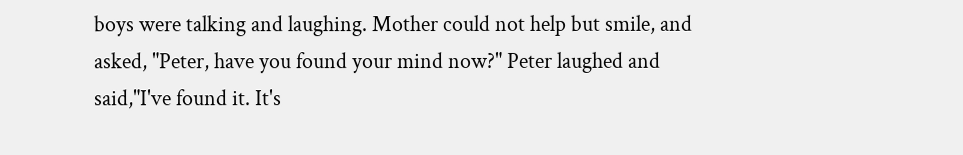boys were talking and laughing. Mother could not help but smile, and asked, "Peter, have you found your mind now?" Peter laughed and said,"I've found it. It's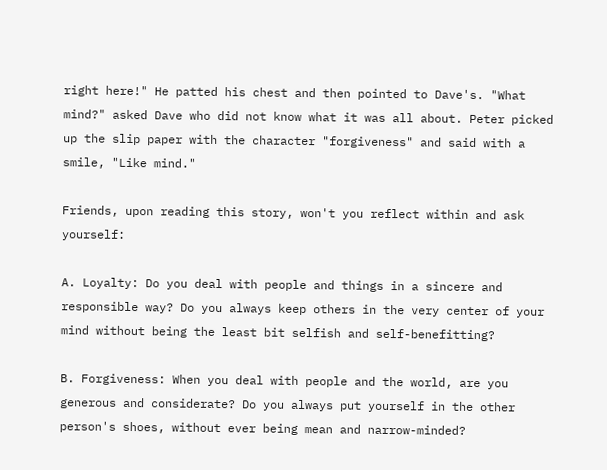right here!" He patted his chest and then pointed to Dave's. "What mind?" asked Dave who did not know what it was all about. Peter picked up the slip paper with the character "forgiveness" and said with a smile, "Like mind."

Friends, upon reading this story, won't you reflect within and ask yourself:

A. Loyalty: Do you deal with people and things in a sincere and responsible way? Do you always keep others in the very center of your mind without being the least bit selfish and self-benefitting?

B. Forgiveness: When you deal with people and the world, are you generous and considerate? Do you always put yourself in the other person's shoes, without ever being mean and narrow-minded?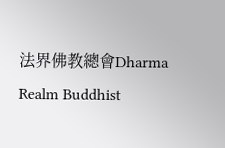法界佛教總會Dharma Realm Buddhist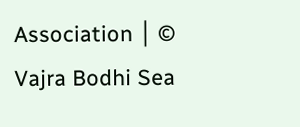Association │ © Vajra Bodhi Sea